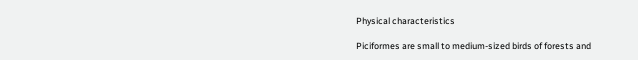Physical characteristics

Piciformes are small to medium-sized birds of forests and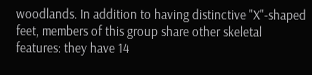woodlands. In addition to having distinctive "X"-shaped feet, members of this group share other skeletal features: they have 14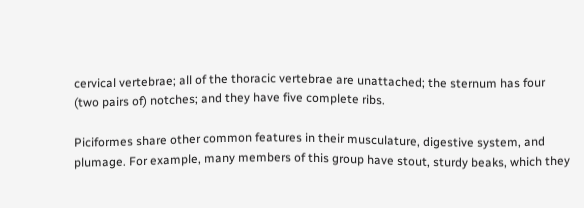cervical vertebrae; all of the thoracic vertebrae are unattached; the sternum has four (two pairs of) notches; and they have five complete ribs.

Piciformes share other common features in their musculature, digestive system, and plumage. For example, many members of this group have stout, sturdy beaks, which they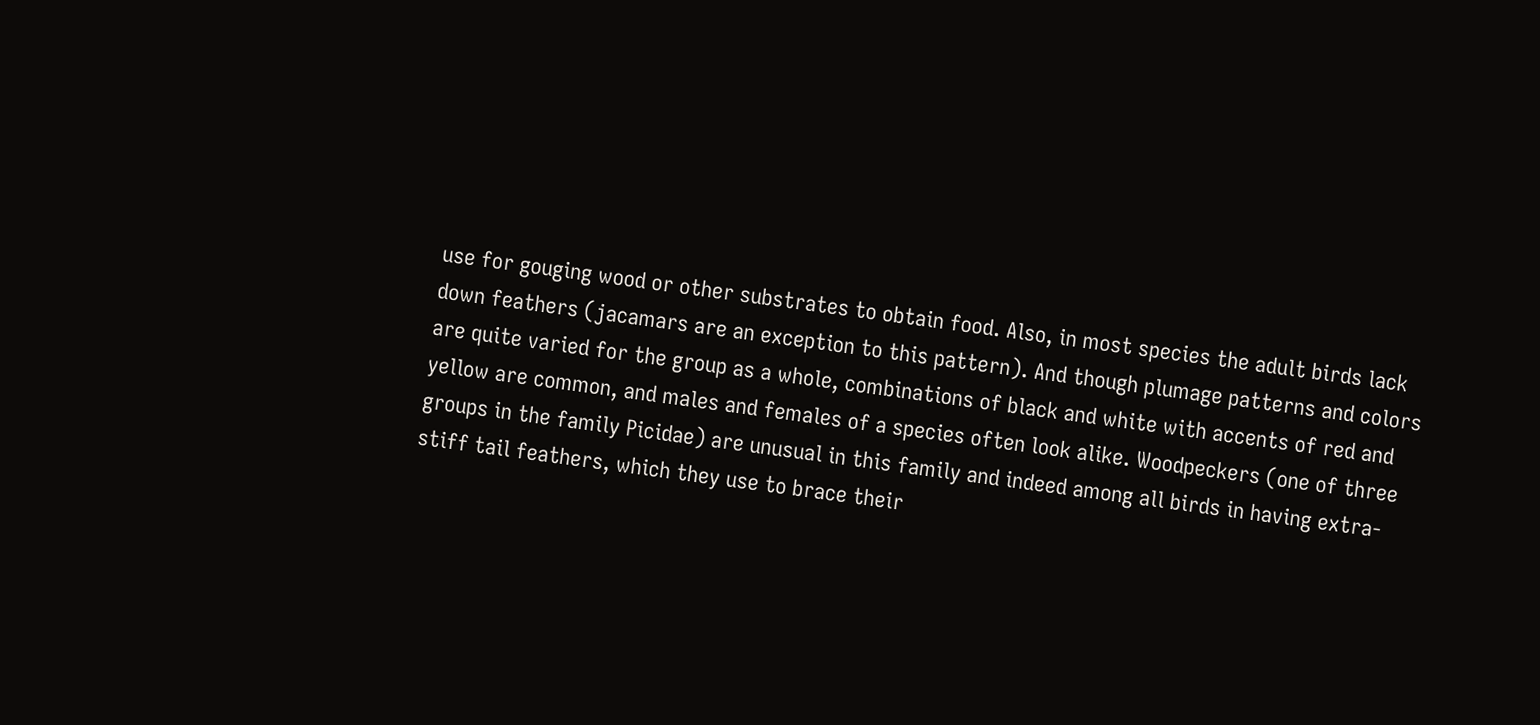use for gouging wood or other substrates to obtain food. Also, in most species the adult birds lack down feathers (jacamars are an exception to this pattern). And though plumage patterns and colors are quite varied for the group as a whole, combinations of black and white with accents of red and yellow are common, and males and females of a species often look alike. Woodpeckers (one of three groups in the family Picidae) are unusual in this family and indeed among all birds in having extra-stiff tail feathers, which they use to brace their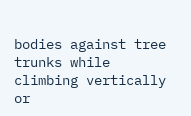bodies against tree trunks while climbing vertically or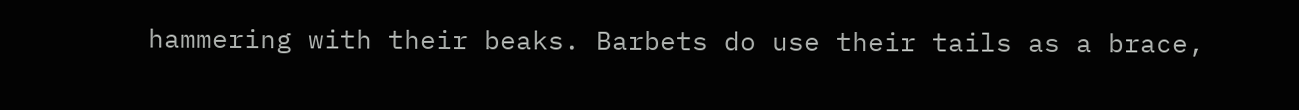hammering with their beaks. Barbets do use their tails as a brace,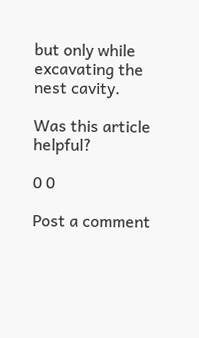but only while excavating the nest cavity.

Was this article helpful?

0 0

Post a comment